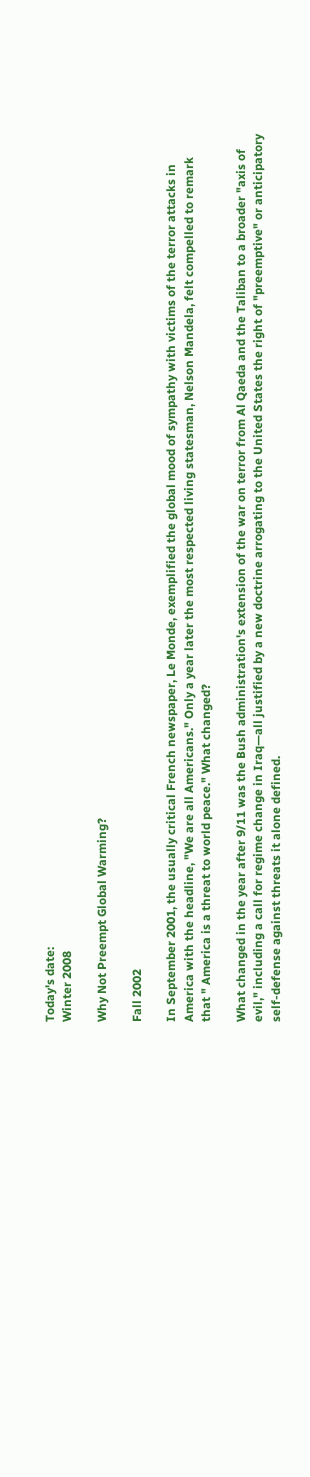Today's date:
Winter 2008

Why Not Preempt Global Warming?

Fall 2002

In September 2001, the usually critical French newspaper, Le Monde, exemplified the global mood of sympathy with victims of the terror attacks in America with the headline, "We are all Americans." Only a year later the most respected living statesman, Nelson Mandela, felt compelled to remark that " America is a threat to world peace." What changed?

What changed in the year after 9/11 was the Bush administration's extension of the war on terror from Al Qaeda and the Taliban to a broader "axis of evil," including a call for regime change in Iraq—all justified by a new doctrine arrogating to the United States the right of "preemptive" or anticipatory self-defense against threats it alone defined.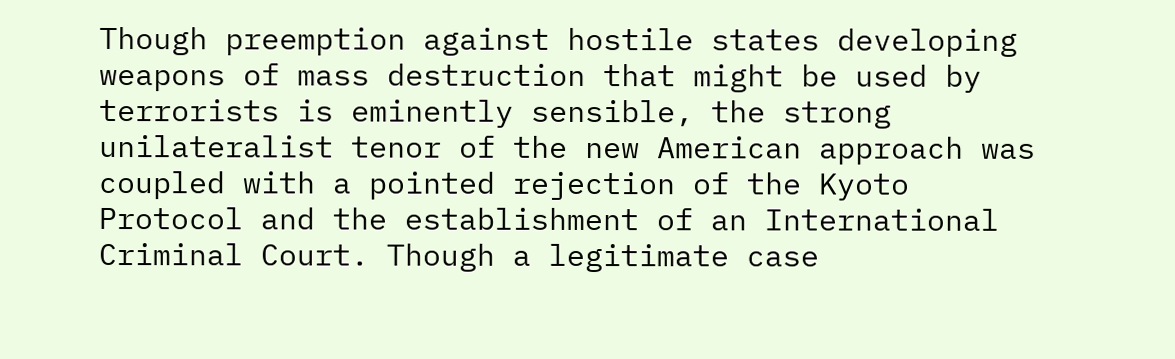Though preemption against hostile states developing weapons of mass destruction that might be used by terrorists is eminently sensible, the strong unilateralist tenor of the new American approach was coupled with a pointed rejection of the Kyoto Protocol and the establishment of an International Criminal Court. Though a legitimate case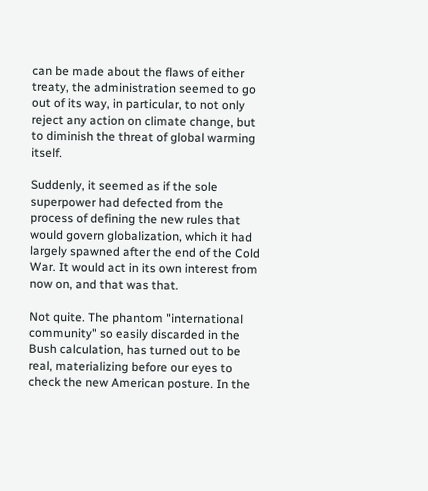can be made about the flaws of either treaty, the administration seemed to go out of its way, in particular, to not only reject any action on climate change, but to diminish the threat of global warming itself.

Suddenly, it seemed as if the sole superpower had defected from the process of defining the new rules that would govern globalization, which it had largely spawned after the end of the Cold War. It would act in its own interest from now on, and that was that.

Not quite. The phantom "international community" so easily discarded in the Bush calculation, has turned out to be real, materializing before our eyes to check the new American posture. In the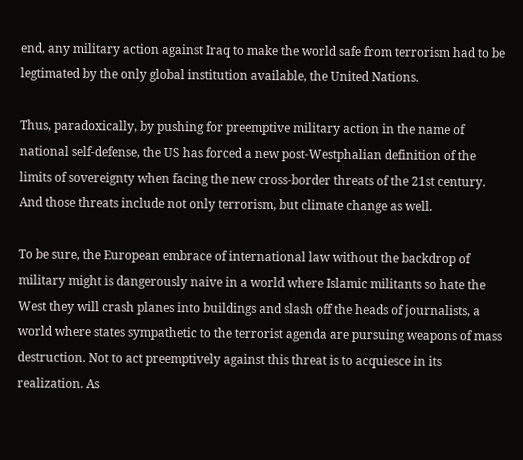end, any military action against Iraq to make the world safe from terrorism had to be legtimated by the only global institution available, the United Nations.

Thus, paradoxically, by pushing for preemptive military action in the name of national self-defense, the US has forced a new post-Westphalian definition of the limits of sovereignty when facing the new cross-border threats of the 21st century. And those threats include not only terrorism, but climate change as well.

To be sure, the European embrace of international law without the backdrop of military might is dangerously naive in a world where Islamic militants so hate the West they will crash planes into buildings and slash off the heads of journalists, a world where states sympathetic to the terrorist agenda are pursuing weapons of mass destruction. Not to act preemptively against this threat is to acquiesce in its realization. As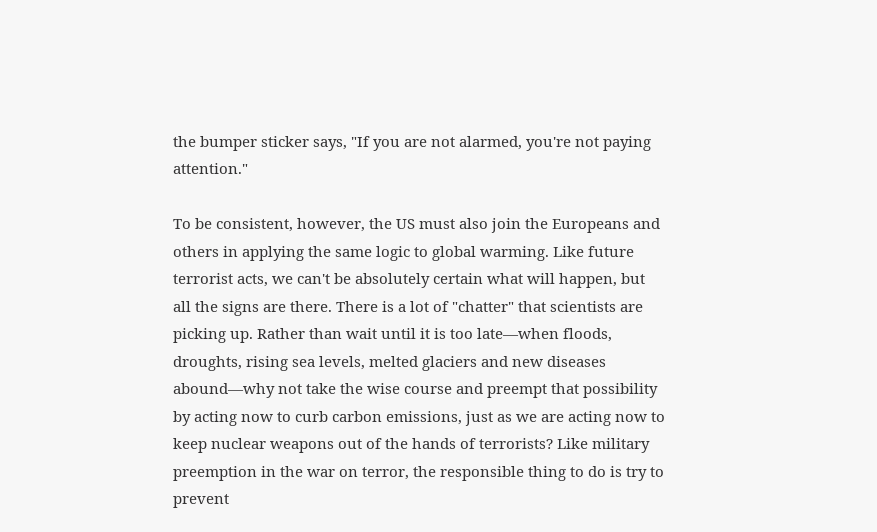the bumper sticker says, "If you are not alarmed, you're not paying attention."

To be consistent, however, the US must also join the Europeans and others in applying the same logic to global warming. Like future terrorist acts, we can't be absolutely certain what will happen, but all the signs are there. There is a lot of "chatter" that scientists are picking up. Rather than wait until it is too late—when floods, droughts, rising sea levels, melted glaciers and new diseases abound—why not take the wise course and preempt that possibility by acting now to curb carbon emissions, just as we are acting now to keep nuclear weapons out of the hands of terrorists? Like military preemption in the war on terror, the responsible thing to do is try to prevent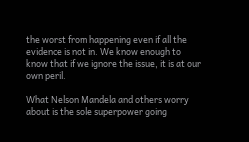the worst from happening even if all the evidence is not in. We know enough to know that if we ignore the issue, it is at our own peril.

What Nelson Mandela and others worry about is the sole superpower going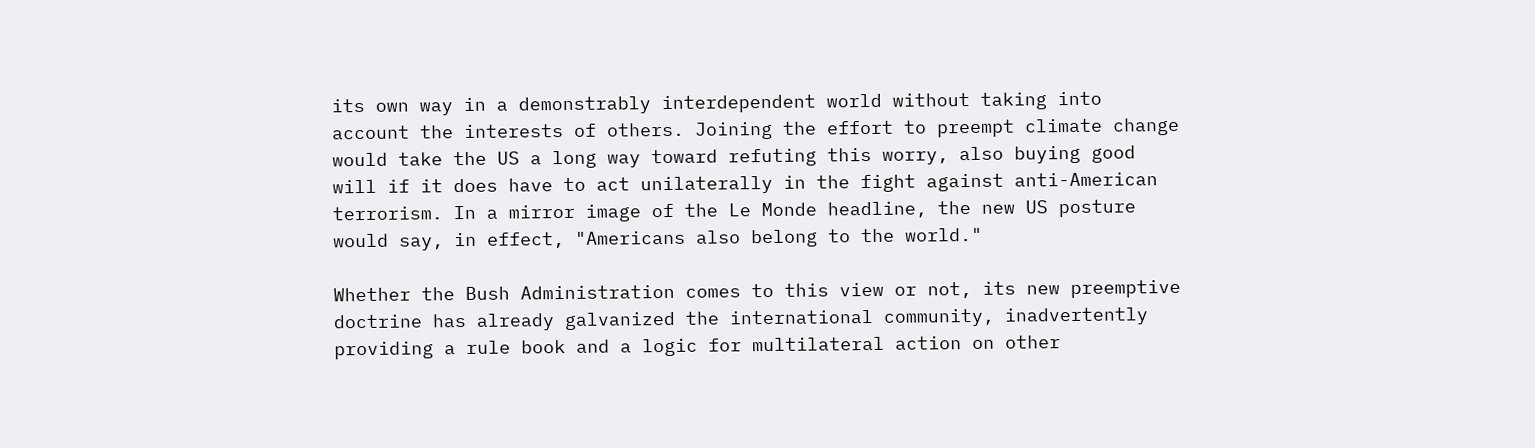its own way in a demonstrably interdependent world without taking into account the interests of others. Joining the effort to preempt climate change would take the US a long way toward refuting this worry, also buying good will if it does have to act unilaterally in the fight against anti-American terrorism. In a mirror image of the Le Monde headline, the new US posture would say, in effect, "Americans also belong to the world."

Whether the Bush Administration comes to this view or not, its new preemptive doctrine has already galvanized the international community, inadvertently providing a rule book and a logic for multilateral action on other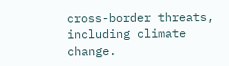cross-border threats, including climate change.